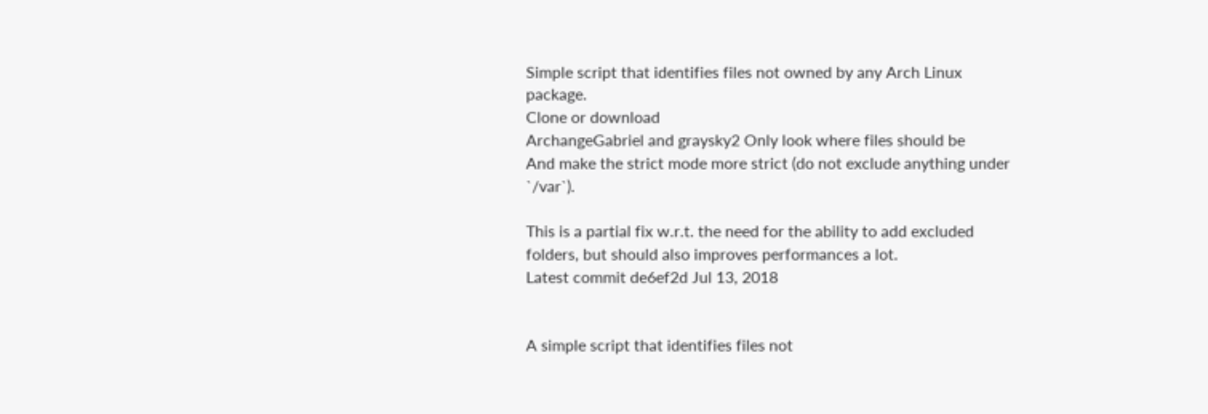Simple script that identifies files not owned by any Arch Linux package.
Clone or download
ArchangeGabriel and graysky2 Only look where files should be
And make the strict mode more strict (do not exclude anything under `/var`).

This is a partial fix w.r.t. the need for the ability to add excluded folders, but should also improves performances a lot.
Latest commit de6ef2d Jul 13, 2018


A simple script that identifies files not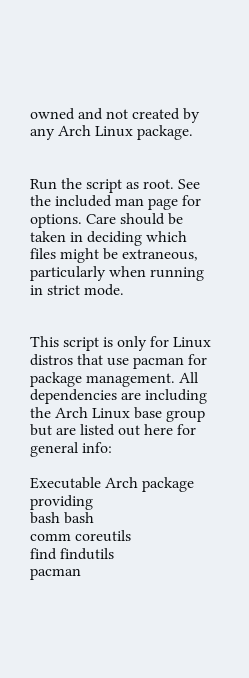owned and not created by any Arch Linux package.


Run the script as root. See the included man page for options. Care should be taken in deciding which files might be extraneous, particularly when running in strict mode.


This script is only for Linux distros that use pacman for package management. All dependencies are including the Arch Linux base group but are listed out here for general info:

Executable Arch package providing
bash bash
comm coreutils
find findutils
pacman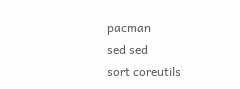pacman
sed sed
sort coreutils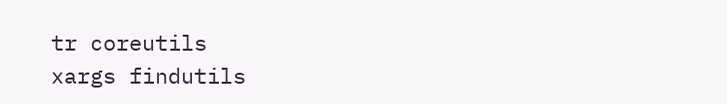tr coreutils
xargs findutils